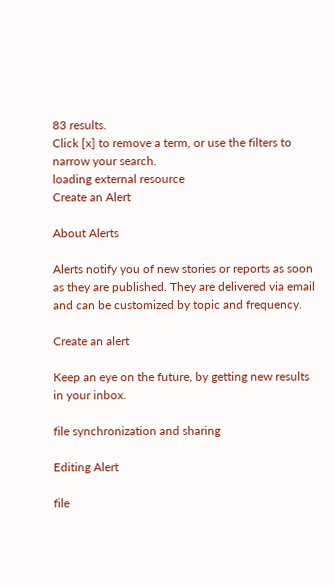83 results.
Click [x] to remove a term, or use the filters to narrow your search.
loading external resource
Create an Alert

About Alerts

Alerts notify you of new stories or reports as soon as they are published. They are delivered via email and can be customized by topic and frequency.

Create an alert

Keep an eye on the future, by getting new results in your inbox.

file synchronization and sharing

Editing Alert

file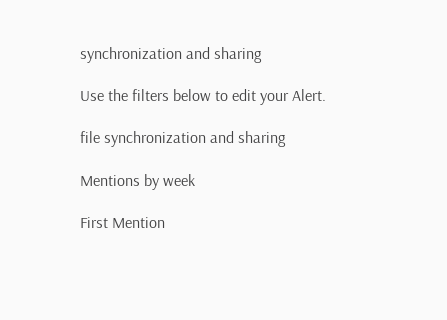synchronization and sharing

Use the filters below to edit your Alert.

file synchronization and sharing

Mentions by week

First Mention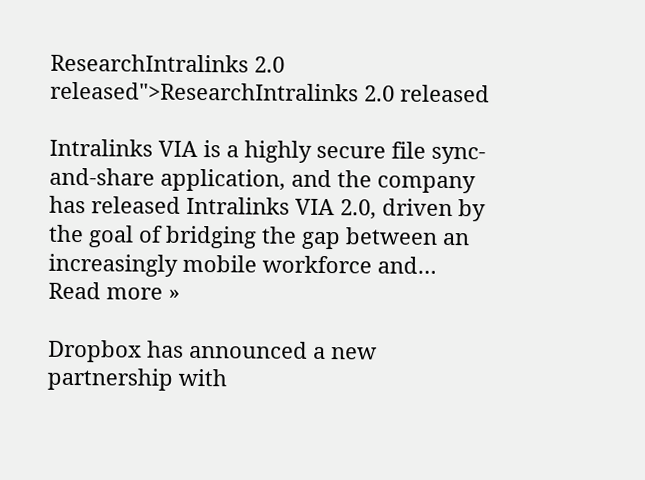ResearchIntralinks 2.0 released">ResearchIntralinks 2.0 released

Intralinks VIA is a highly secure file sync-and-share application, and the company has released Intralinks VIA 2.0, driven by the goal of bridging the gap between an increasingly mobile workforce and… Read more »

Dropbox has announced a new partnership with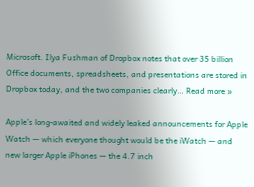Microsoft. Ilya Fushman of Dropbox notes that over 35 billion Office documents, spreadsheets, and presentations are stored in Dropbox today, and the two companies clearly… Read more »

Apple’s long-awaited and widely leaked announcements for Apple Watch — which everyone thought would be the iWatch — and new larger Apple iPhones — the 4.7 inch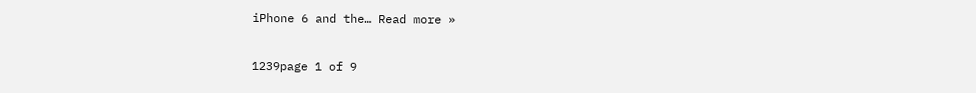iPhone 6 and the… Read more »

1239page 1 of 9